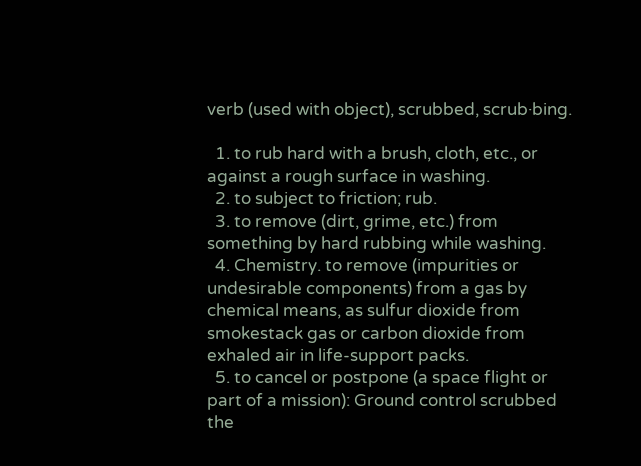verb (used with object), scrubbed, scrub·bing.

  1. to rub hard with a brush, cloth, etc., or against a rough surface in washing.
  2. to subject to friction; rub.
  3. to remove (dirt, grime, etc.) from something by hard rubbing while washing.
  4. Chemistry. to remove (impurities or undesirable components) from a gas by chemical means, as sulfur dioxide from smokestack gas or carbon dioxide from exhaled air in life-support packs.
  5. to cancel or postpone (a space flight or part of a mission): Ground control scrubbed the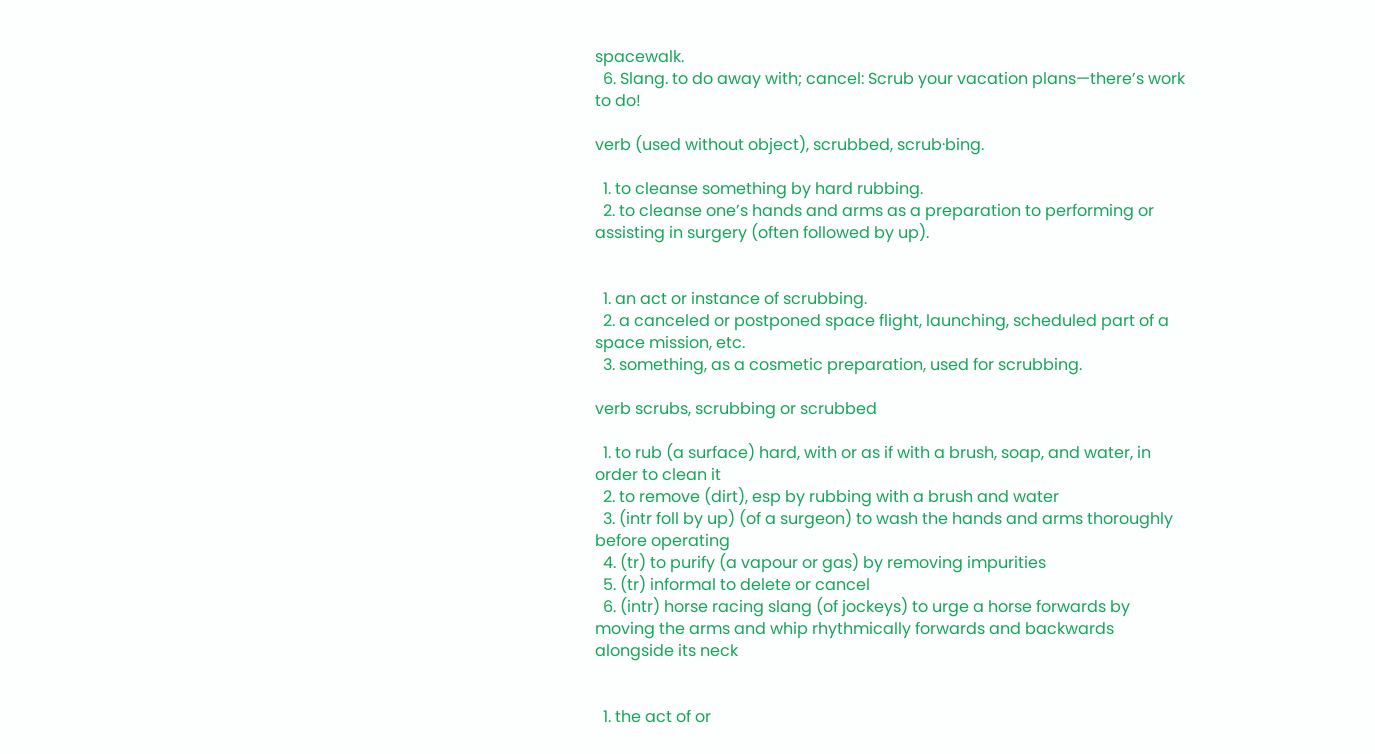spacewalk.
  6. Slang. to do away with; cancel: Scrub your vacation plans—there’s work to do!

verb (used without object), scrubbed, scrub·bing.

  1. to cleanse something by hard rubbing.
  2. to cleanse one’s hands and arms as a preparation to performing or assisting in surgery (often followed by up).


  1. an act or instance of scrubbing.
  2. a canceled or postponed space flight, launching, scheduled part of a space mission, etc.
  3. something, as a cosmetic preparation, used for scrubbing.

verb scrubs, scrubbing or scrubbed

  1. to rub (a surface) hard, with or as if with a brush, soap, and water, in order to clean it
  2. to remove (dirt), esp by rubbing with a brush and water
  3. (intr foll by up) (of a surgeon) to wash the hands and arms thoroughly before operating
  4. (tr) to purify (a vapour or gas) by removing impurities
  5. (tr) informal to delete or cancel
  6. (intr) horse racing slang (of jockeys) to urge a horse forwards by moving the arms and whip rhythmically forwards and backwards alongside its neck


  1. the act of or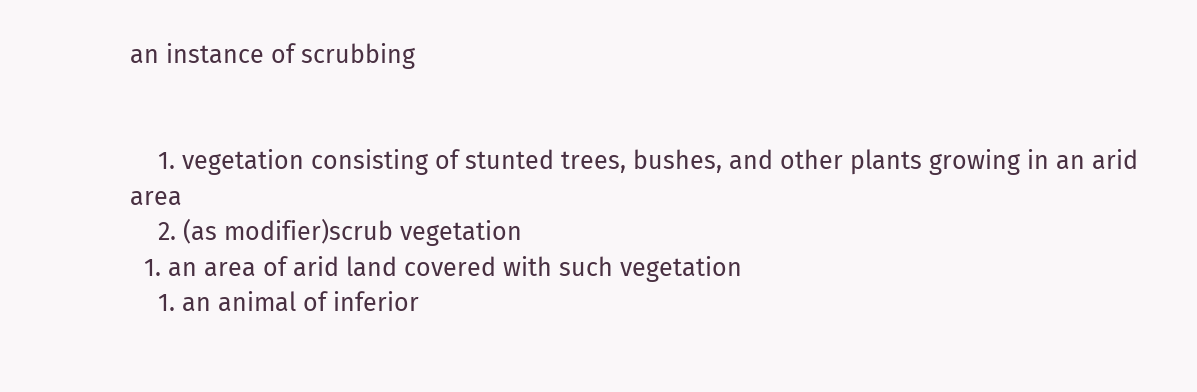an instance of scrubbing


    1. vegetation consisting of stunted trees, bushes, and other plants growing in an arid area
    2. (as modifier)scrub vegetation
  1. an area of arid land covered with such vegetation
    1. an animal of inferior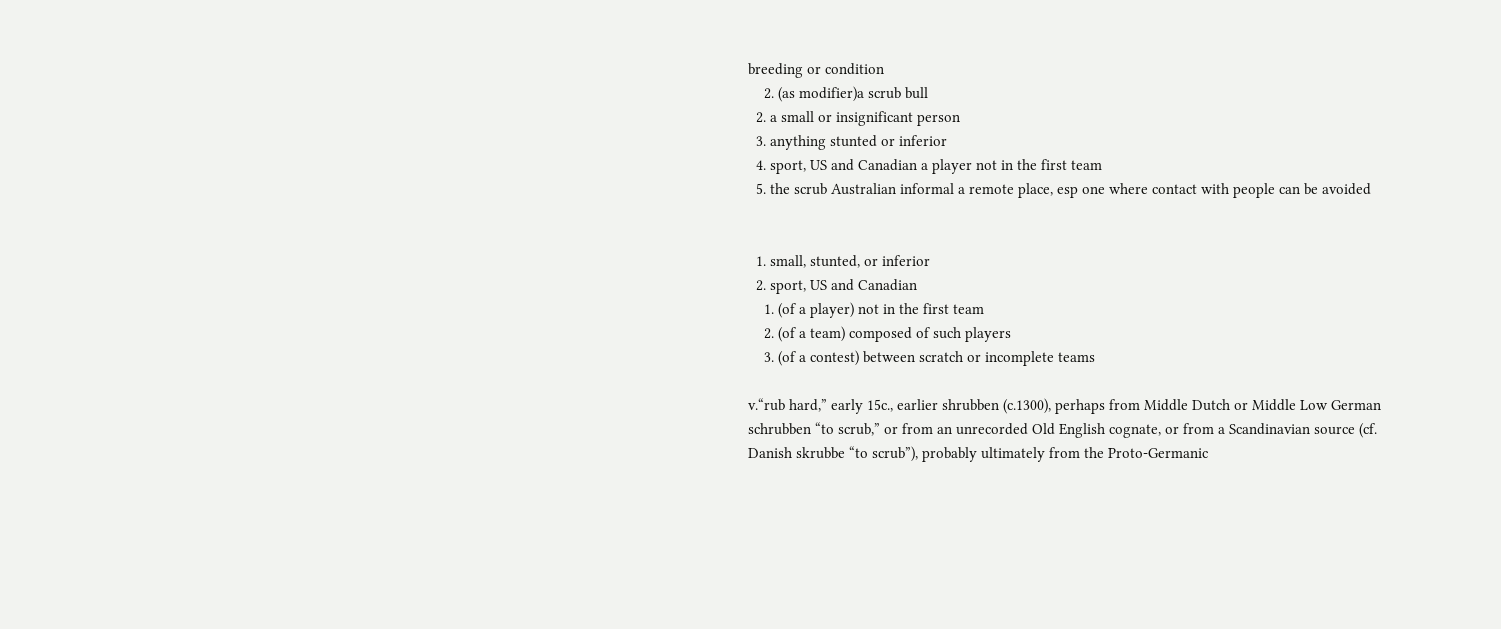breeding or condition
    2. (as modifier)a scrub bull
  2. a small or insignificant person
  3. anything stunted or inferior
  4. sport, US and Canadian a player not in the first team
  5. the scrub Australian informal a remote place, esp one where contact with people can be avoided


  1. small, stunted, or inferior
  2. sport, US and Canadian
    1. (of a player) not in the first team
    2. (of a team) composed of such players
    3. (of a contest) between scratch or incomplete teams

v.“rub hard,” early 15c., earlier shrubben (c.1300), perhaps from Middle Dutch or Middle Low German schrubben “to scrub,” or from an unrecorded Old English cognate, or from a Scandinavian source (cf. Danish skrubbe “to scrub”), probably ultimately from the Proto-Germanic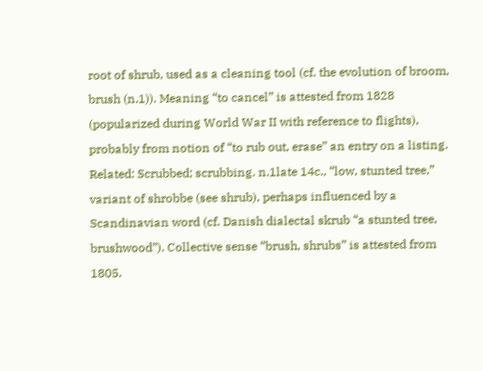root of shrub, used as a cleaning tool (cf. the evolution of broom, brush (n.1)). Meaning “to cancel” is attested from 1828 (popularized during World War II with reference to flights), probably from notion of “to rub out, erase” an entry on a listing. Related: Scrubbed; scrubbing. n.1late 14c., “low, stunted tree,” variant of shrobbe (see shrub), perhaps influenced by a Scandinavian word (cf. Danish dialectal skrub “a stunted tree, brushwood”). Collective sense “brush, shrubs” is attested from 1805.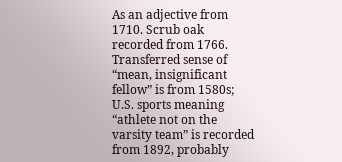As an adjective from 1710. Scrub oak recorded from 1766. Transferred sense of “mean, insignificant fellow” is from 1580s; U.S. sports meaning “athlete not on the varsity team” is recorded from 1892, probably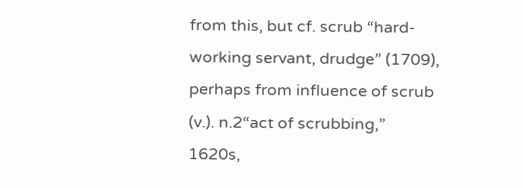from this, but cf. scrub “hard-working servant, drudge” (1709), perhaps from influence of scrub (v.). n.2“act of scrubbing,” 1620s,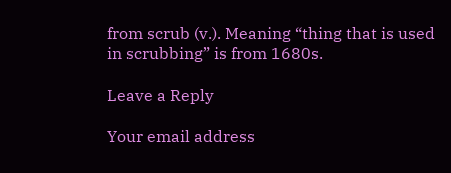from scrub (v.). Meaning “thing that is used in scrubbing” is from 1680s.

Leave a Reply

Your email address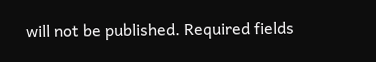will not be published. Required fields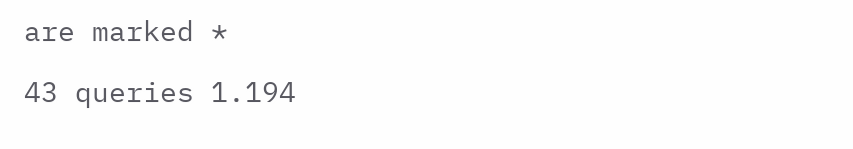are marked *

43 queries 1.194